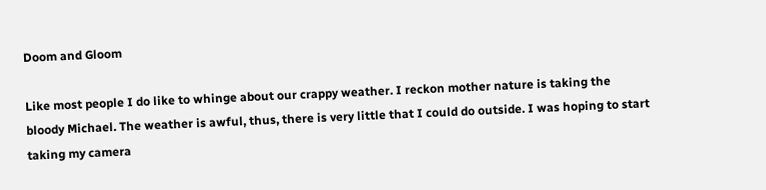Doom and Gloom

Like most people I do like to whinge about our crappy weather. I reckon mother nature is taking the bloody Michael. The weather is awful, thus, there is very little that I could do outside. I was hoping to start taking my camera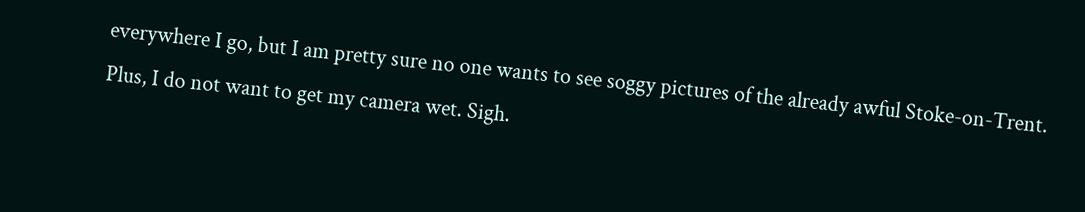everywhere I go, but I am pretty sure no one wants to see soggy pictures of the already awful Stoke-on-Trent. Plus, I do not want to get my camera wet. Sigh.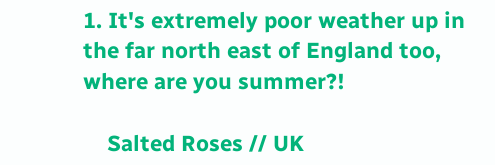1. It's extremely poor weather up in the far north east of England too, where are you summer?!

    Salted Roses // UK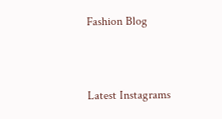Fashion Blog


Latest Instagrams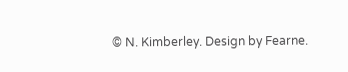© N. Kimberley. Design by Fearne.